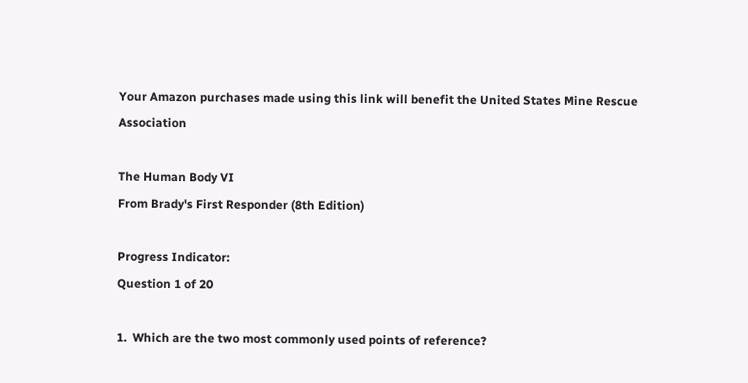Your Amazon purchases made using this link will benefit the United States Mine Rescue Association

The Human Body VI
From Brady's First Responder (8th Edition)

Progress Indicator:
Question 1 of 20

1.  Which are the two most commonly used points of reference?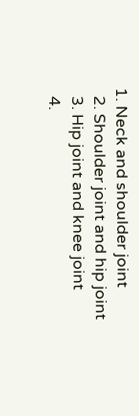1. Neck and shoulder joint
  2. Shoulder joint and hip joint
  3. Hip joint and knee joint
  4.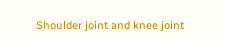Shoulder joint and knee joint